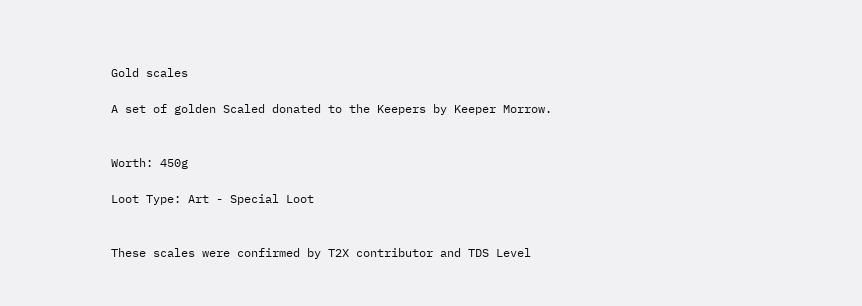Gold scales

A set of golden Scaled donated to the Keepers by Keeper Morrow.


Worth: 450g

Loot Type: Art - Special Loot


These scales were confirmed by T2X contributor and TDS Level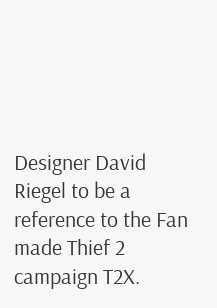Designer David Riegel to be a reference to the Fan made Thief 2 campaign T2X.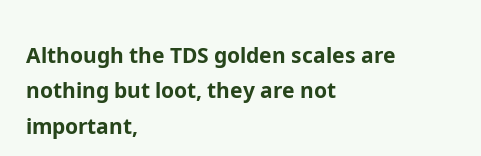Although the TDS golden scales are nothing but loot, they are not important,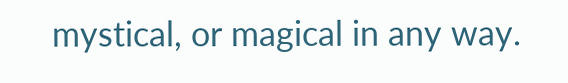mystical, or magical in any way.